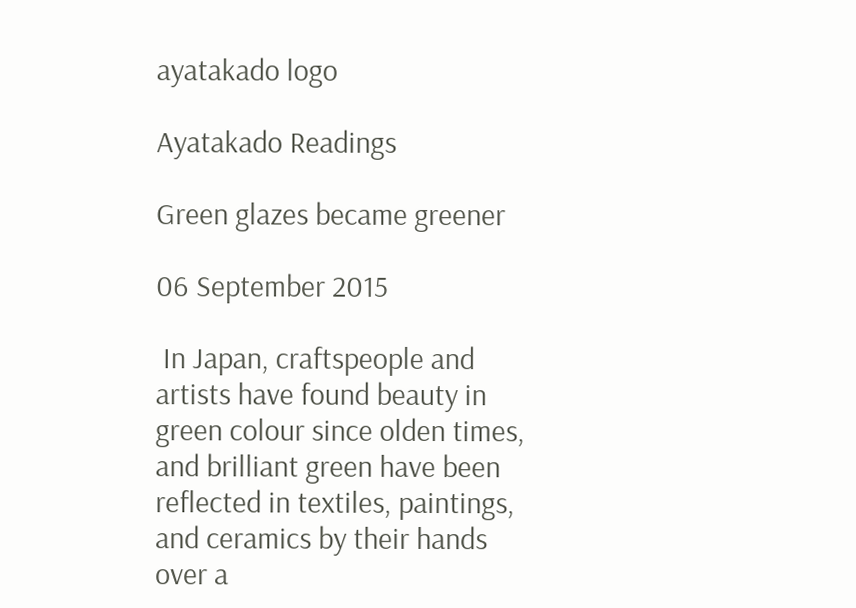ayatakado logo

Ayatakado Readings

Green glazes became greener

06 September 2015

 In Japan, craftspeople and artists have found beauty in green colour since olden times, and brilliant green have been reflected in textiles, paintings, and ceramics by their hands over a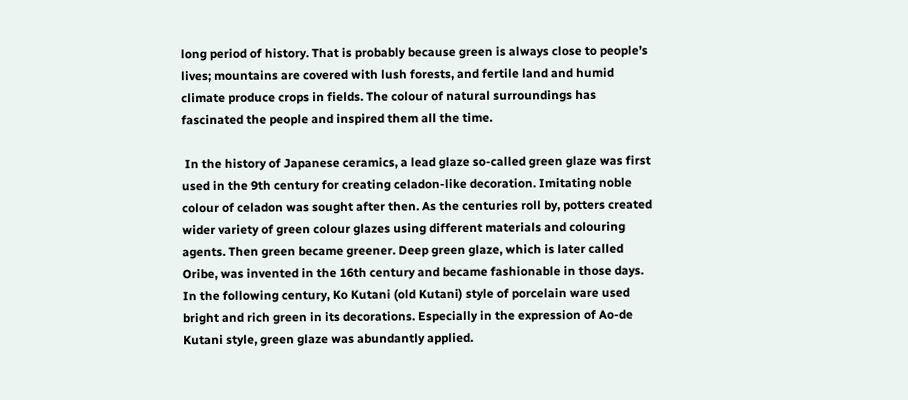long period of history. That is probably because green is always close to people’s lives; mountains are covered with lush forests, and fertile land and humid climate produce crops in fields. The colour of natural surroundings has fascinated the people and inspired them all the time.

 In the history of Japanese ceramics, a lead glaze so-called green glaze was first used in the 9th century for creating celadon-like decoration. Imitating noble colour of celadon was sought after then. As the centuries roll by, potters created wider variety of green colour glazes using different materials and colouring agents. Then green became greener. Deep green glaze, which is later called Oribe, was invented in the 16th century and became fashionable in those days. In the following century, Ko Kutani (old Kutani) style of porcelain ware used bright and rich green in its decorations. Especially in the expression of Ao-de Kutani style, green glaze was abundantly applied.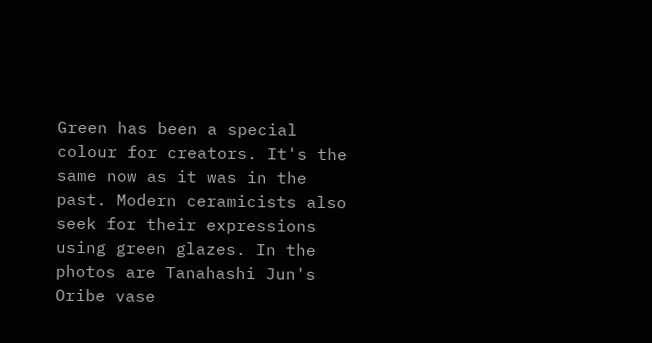Green has been a special colour for creators. It's the same now as it was in the past. Modern ceramicists also seek for their expressions using green glazes. In the photos are Tanahashi Jun's Oribe vase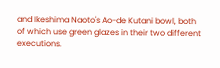and Ikeshima Naoto's Ao-de Kutani bowl, both of which use green glazes in their two different executions.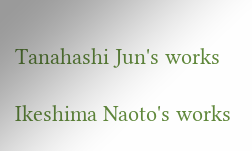Tanahashi Jun's works

Ikeshima Naoto's works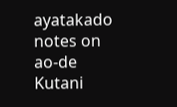ayatakado notes on ao-de Kutani